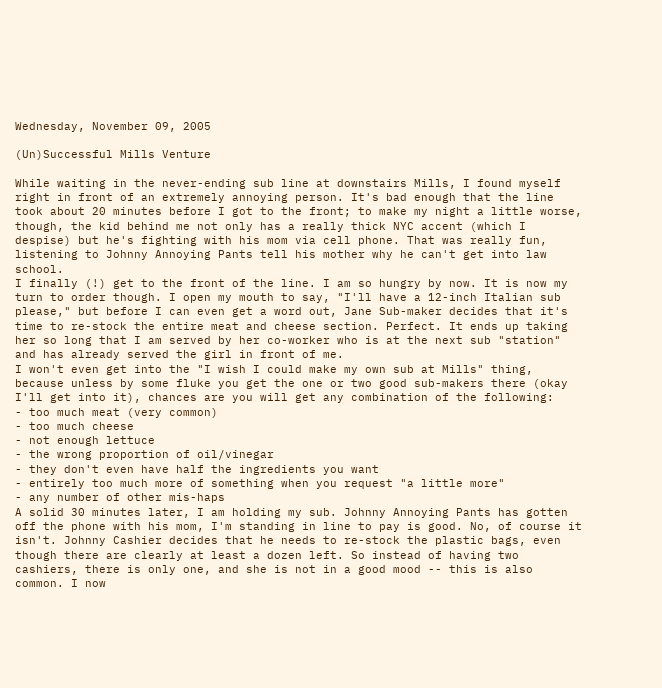Wednesday, November 09, 2005

(Un)Successful Mills Venture

While waiting in the never-ending sub line at downstairs Mills, I found myself right in front of an extremely annoying person. It's bad enough that the line took about 20 minutes before I got to the front; to make my night a little worse, though, the kid behind me not only has a really thick NYC accent (which I despise) but he's fighting with his mom via cell phone. That was really fun, listening to Johnny Annoying Pants tell his mother why he can't get into law school.
I finally (!) get to the front of the line. I am so hungry by now. It is now my turn to order though. I open my mouth to say, "I'll have a 12-inch Italian sub please," but before I can even get a word out, Jane Sub-maker decides that it's time to re-stock the entire meat and cheese section. Perfect. It ends up taking her so long that I am served by her co-worker who is at the next sub "station" and has already served the girl in front of me.
I won't even get into the "I wish I could make my own sub at Mills" thing, because unless by some fluke you get the one or two good sub-makers there (okay I'll get into it), chances are you will get any combination of the following:
- too much meat (very common)
- too much cheese
- not enough lettuce
- the wrong proportion of oil/vinegar
- they don't even have half the ingredients you want
- entirely too much more of something when you request "a little more"
- any number of other mis-haps
A solid 30 minutes later, I am holding my sub. Johnny Annoying Pants has gotten off the phone with his mom, I'm standing in line to pay is good. No, of course it isn't. Johnny Cashier decides that he needs to re-stock the plastic bags, even though there are clearly at least a dozen left. So instead of having two cashiers, there is only one, and she is not in a good mood -- this is also common. I now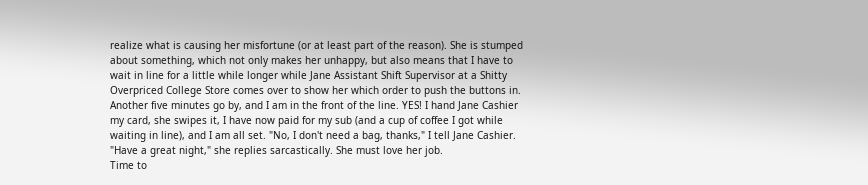realize what is causing her misfortune (or at least part of the reason). She is stumped about something, which not only makes her unhappy, but also means that I have to wait in line for a little while longer while Jane Assistant Shift Supervisor at a Shitty Overpriced College Store comes over to show her which order to push the buttons in. Another five minutes go by, and I am in the front of the line. YES! I hand Jane Cashier my card, she swipes it, I have now paid for my sub (and a cup of coffee I got while waiting in line), and I am all set. "No, I don't need a bag, thanks," I tell Jane Cashier. "Have a great night," she replies sarcastically. She must love her job.
Time to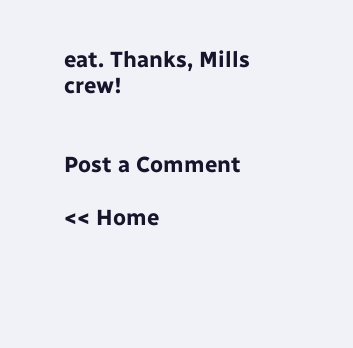eat. Thanks, Mills crew!


Post a Comment

<< Home